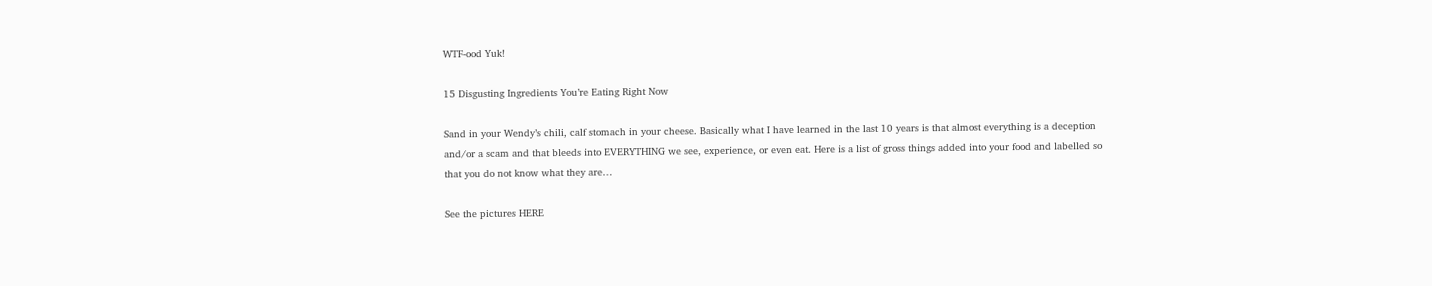WTF-ood Yuk!

15 Disgusting Ingredients You’re Eating Right Now

Sand in your Wendy’s chili, calf stomach in your cheese. Basically what I have learned in the last 10 years is that almost everything is a deception and/or a scam and that bleeds into EVERYTHING we see, experience, or even eat. Here is a list of gross things added into your food and labelled so that you do not know what they are…

See the pictures HERE